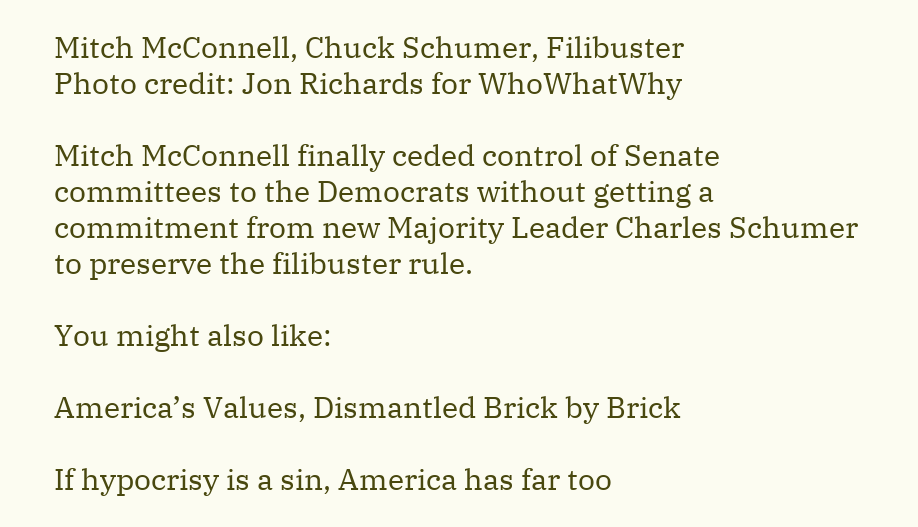Mitch McConnell, Chuck Schumer, Filibuster
Photo credit: Jon Richards for WhoWhatWhy

Mitch McConnell finally ceded control of Senate committees to the Democrats without getting a commitment from new Majority Leader Charles Schumer to preserve the filibuster rule.

You might also like:

America’s Values, Dismantled Brick by Brick

If hypocrisy is a sin, America has far too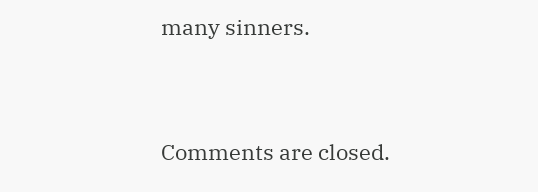many sinners.


Comments are closed.